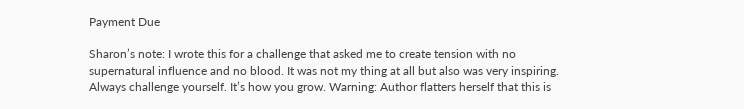Payment Due

Sharon’s note: I wrote this for a challenge that asked me to create tension with no supernatural influence and no blood. It was not my thing at all but also was very inspiring. Always challenge yourself. It’s how you grow. Warning: Author flatters herself that this is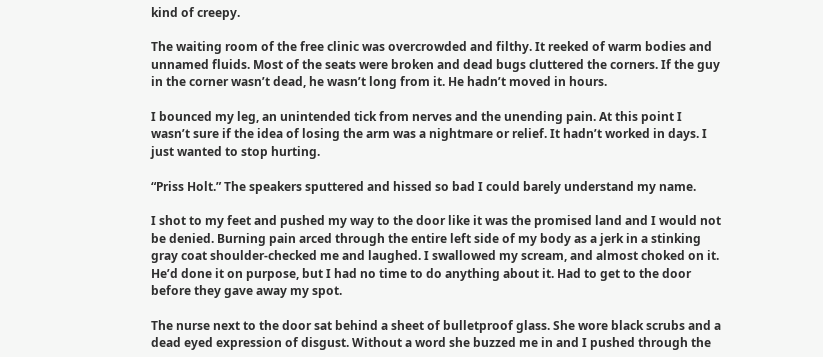kind of creepy.

The waiting room of the free clinic was overcrowded and filthy. It reeked of warm bodies and unnamed fluids. Most of the seats were broken and dead bugs cluttered the corners. If the guy in the corner wasn’t dead, he wasn’t long from it. He hadn’t moved in hours.

I bounced my leg, an unintended tick from nerves and the unending pain. At this point I wasn’t sure if the idea of losing the arm was a nightmare or relief. It hadn’t worked in days. I just wanted to stop hurting.

“Priss Holt.” The speakers sputtered and hissed so bad I could barely understand my name.

I shot to my feet and pushed my way to the door like it was the promised land and I would not be denied. Burning pain arced through the entire left side of my body as a jerk in a stinking gray coat shoulder-checked me and laughed. I swallowed my scream, and almost choked on it. He’d done it on purpose, but I had no time to do anything about it. Had to get to the door before they gave away my spot.

The nurse next to the door sat behind a sheet of bulletproof glass. She wore black scrubs and a dead eyed expression of disgust. Without a word she buzzed me in and I pushed through the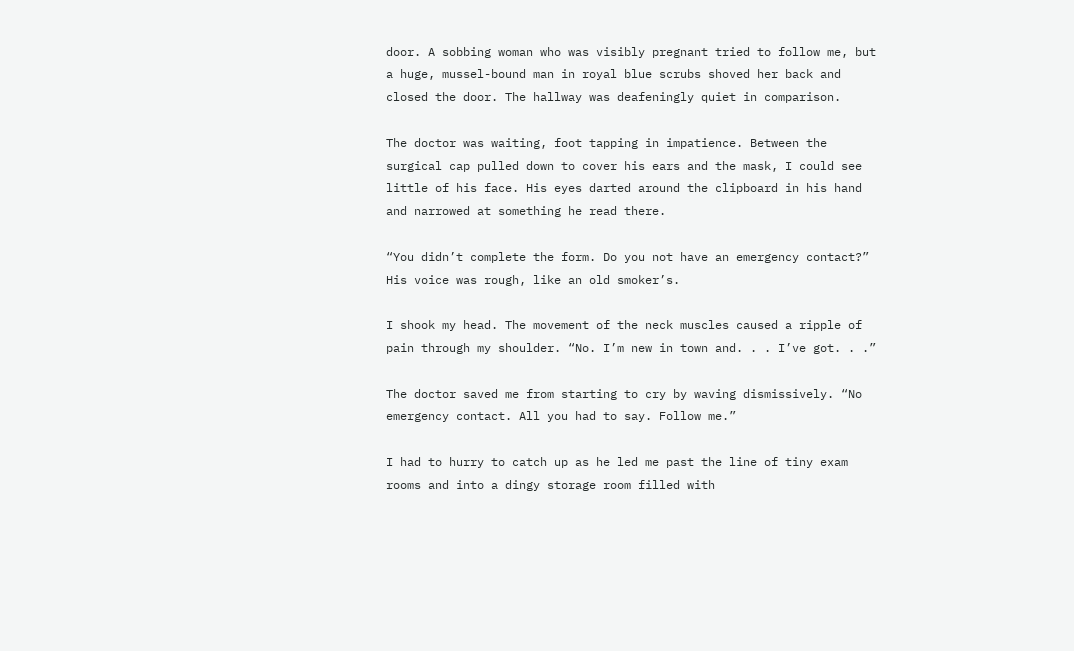door. A sobbing woman who was visibly pregnant tried to follow me, but a huge, mussel-bound man in royal blue scrubs shoved her back and closed the door. The hallway was deafeningly quiet in comparison.

The doctor was waiting, foot tapping in impatience. Between the surgical cap pulled down to cover his ears and the mask, I could see little of his face. His eyes darted around the clipboard in his hand and narrowed at something he read there.

“You didn’t complete the form. Do you not have an emergency contact?” His voice was rough, like an old smoker’s.

I shook my head. The movement of the neck muscles caused a ripple of pain through my shoulder. “No. I’m new in town and. . . I’ve got. . .”

The doctor saved me from starting to cry by waving dismissively. “No emergency contact. All you had to say. Follow me.”

I had to hurry to catch up as he led me past the line of tiny exam rooms and into a dingy storage room filled with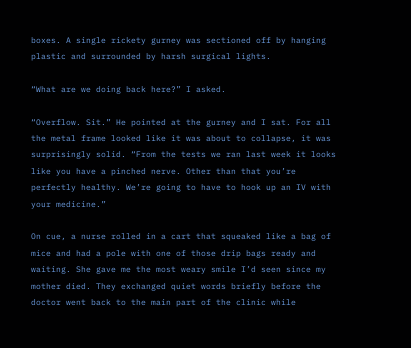boxes. A single rickety gurney was sectioned off by hanging plastic and surrounded by harsh surgical lights.

“What are we doing back here?” I asked.

“Overflow. Sit.” He pointed at the gurney and I sat. For all the metal frame looked like it was about to collapse, it was surprisingly solid. “From the tests we ran last week it looks like you have a pinched nerve. Other than that you’re perfectly healthy. We’re going to have to hook up an IV with your medicine.”

On cue, a nurse rolled in a cart that squeaked like a bag of mice and had a pole with one of those drip bags ready and waiting. She gave me the most weary smile I’d seen since my mother died. They exchanged quiet words briefly before the doctor went back to the main part of the clinic while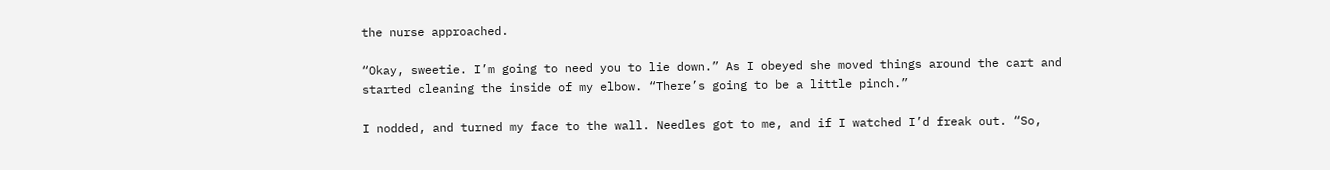the nurse approached.

“Okay, sweetie. I’m going to need you to lie down.” As I obeyed she moved things around the cart and started cleaning the inside of my elbow. “There’s going to be a little pinch.”

I nodded, and turned my face to the wall. Needles got to me, and if I watched I’d freak out. “So,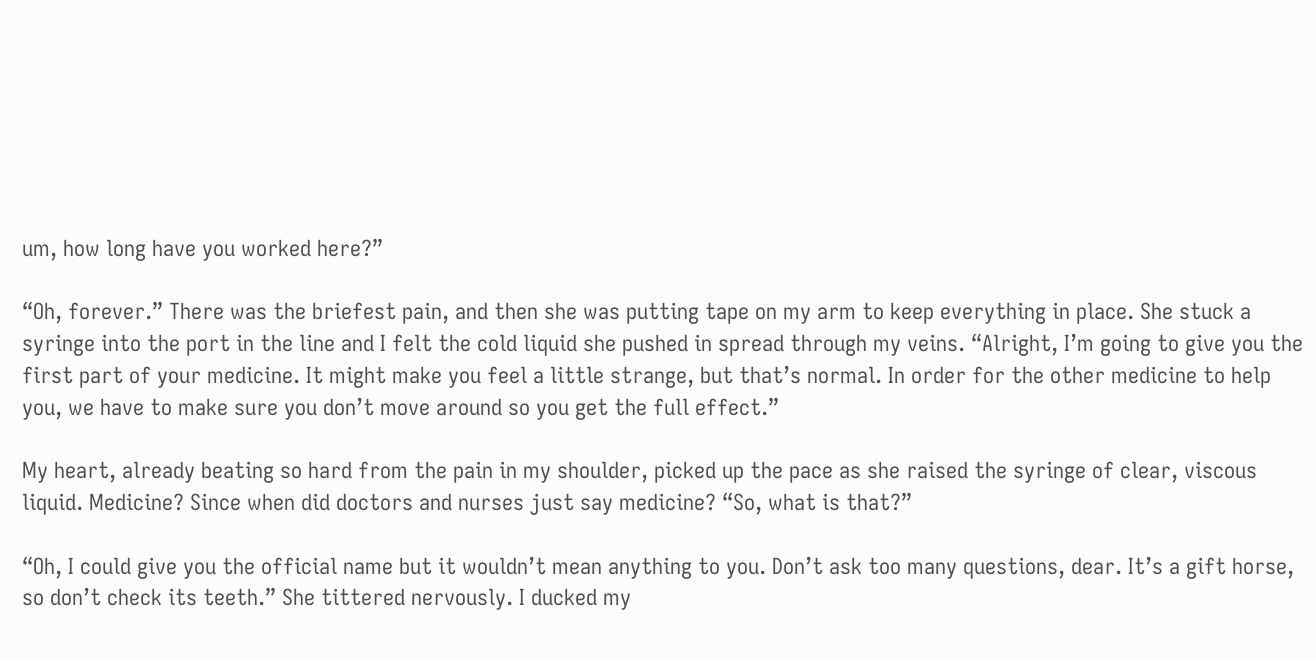um, how long have you worked here?”

“Oh, forever.” There was the briefest pain, and then she was putting tape on my arm to keep everything in place. She stuck a syringe into the port in the line and I felt the cold liquid she pushed in spread through my veins. “Alright, I’m going to give you the first part of your medicine. It might make you feel a little strange, but that’s normal. In order for the other medicine to help you, we have to make sure you don’t move around so you get the full effect.”

My heart, already beating so hard from the pain in my shoulder, picked up the pace as she raised the syringe of clear, viscous liquid. Medicine? Since when did doctors and nurses just say medicine? “So, what is that?”

“Oh, I could give you the official name but it wouldn’t mean anything to you. Don’t ask too many questions, dear. It’s a gift horse, so don’t check its teeth.” She tittered nervously. I ducked my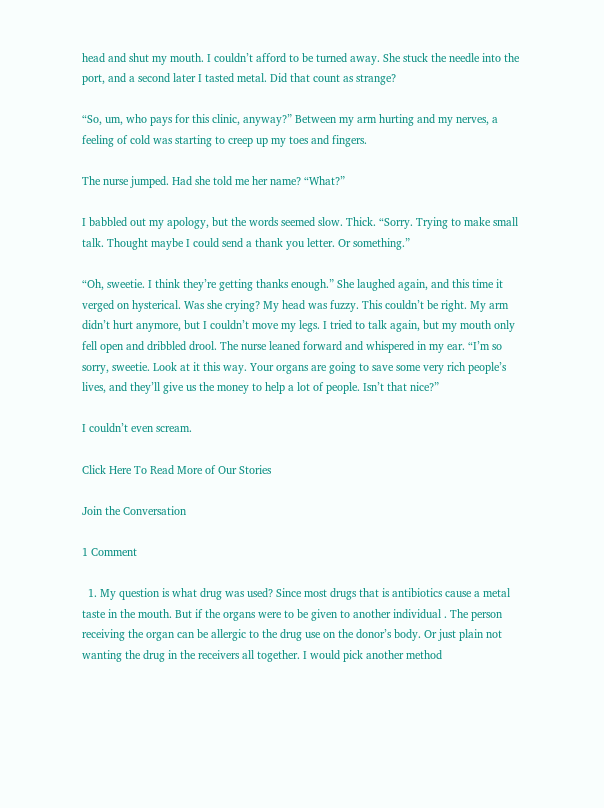head and shut my mouth. I couldn’t afford to be turned away. She stuck the needle into the port, and a second later I tasted metal. Did that count as strange?

“So, um, who pays for this clinic, anyway?” Between my arm hurting and my nerves, a feeling of cold was starting to creep up my toes and fingers.

The nurse jumped. Had she told me her name? “What?”

I babbled out my apology, but the words seemed slow. Thick. “Sorry. Trying to make small talk. Thought maybe I could send a thank you letter. Or something.”

“Oh, sweetie. I think they’re getting thanks enough.” She laughed again, and this time it verged on hysterical. Was she crying? My head was fuzzy. This couldn’t be right. My arm didn’t hurt anymore, but I couldn’t move my legs. I tried to talk again, but my mouth only fell open and dribbled drool. The nurse leaned forward and whispered in my ear. “I’m so sorry, sweetie. Look at it this way. Your organs are going to save some very rich people’s lives, and they’ll give us the money to help a lot of people. Isn’t that nice?”

I couldn’t even scream.

Click Here To Read More of Our Stories

Join the Conversation

1 Comment

  1. My question is what drug was used? Since most drugs that is antibiotics cause a metal taste in the mouth. But if the organs were to be given to another individual . The person receiving the organ can be allergic to the drug use on the donor’s body. Or just plain not wanting the drug in the receivers all together. I would pick another method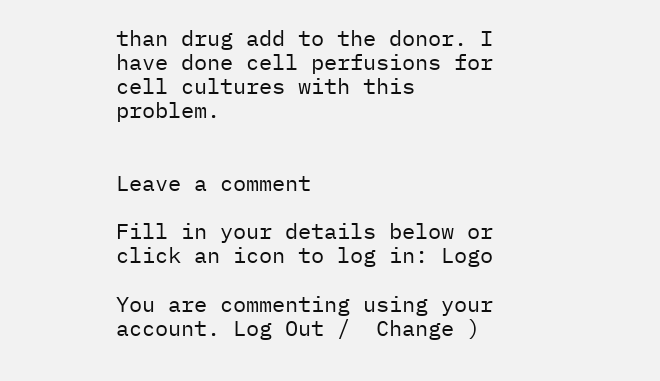than drug add to the donor. I have done cell perfusions for cell cultures with this problem.


Leave a comment

Fill in your details below or click an icon to log in: Logo

You are commenting using your account. Log Out /  Change )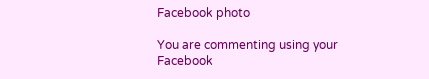Facebook photo

You are commenting using your Facebook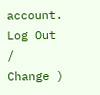account. Log Out /  Change )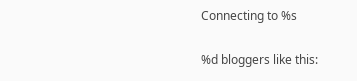Connecting to %s

%d bloggers like this: